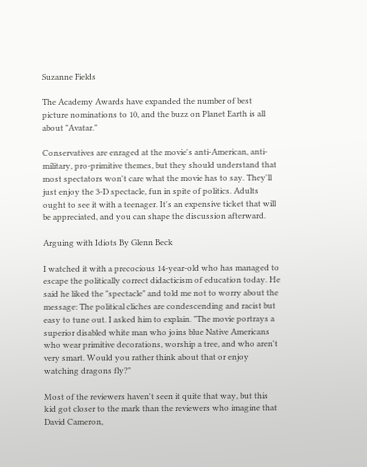Suzanne Fields

The Academy Awards have expanded the number of best picture nominations to 10, and the buzz on Planet Earth is all about "Avatar."

Conservatives are enraged at the movie's anti-American, anti-military, pro-primitive themes, but they should understand that most spectators won't care what the movie has to say. They'll just enjoy the 3-D spectacle, fun in spite of politics. Adults ought to see it with a teenager. It's an expensive ticket that will be appreciated, and you can shape the discussion afterward.

Arguing with Idiots By Glenn Beck

I watched it with a precocious 14-year-old who has managed to escape the politically correct didacticism of education today. He said he liked the "spectacle" and told me not to worry about the message: The political cliches are condescending and racist but easy to tune out. I asked him to explain. "The movie portrays a superior disabled white man who joins blue Native Americans who wear primitive decorations, worship a tree, and who aren't very smart. Would you rather think about that or enjoy watching dragons fly?"

Most of the reviewers haven't seen it quite that way, but this kid got closer to the mark than the reviewers who imagine that David Cameron,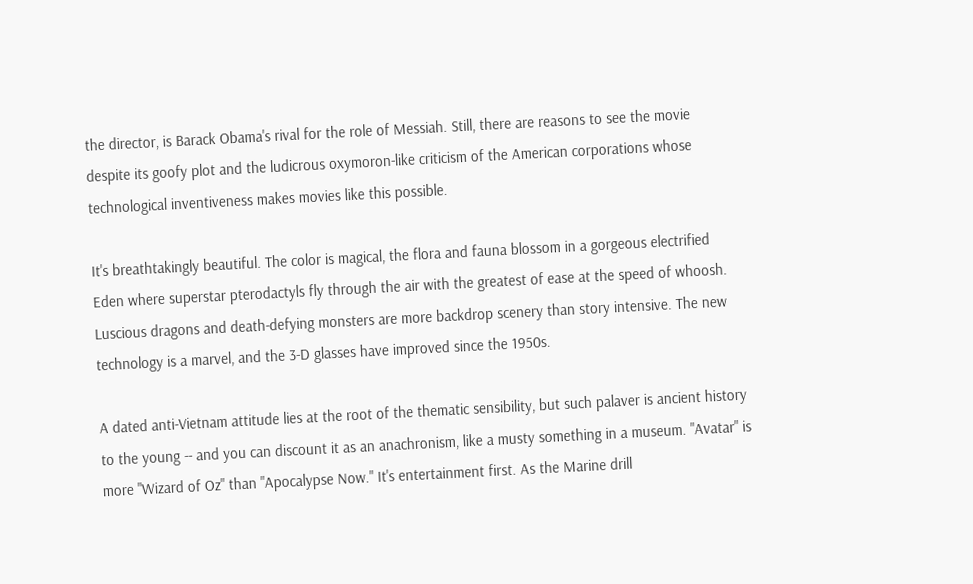the director, is Barack Obama's rival for the role of Messiah. Still, there are reasons to see the movie despite its goofy plot and the ludicrous oxymoron-like criticism of the American corporations whose technological inventiveness makes movies like this possible.

It's breathtakingly beautiful. The color is magical, the flora and fauna blossom in a gorgeous electrified Eden where superstar pterodactyls fly through the air with the greatest of ease at the speed of whoosh. Luscious dragons and death-defying monsters are more backdrop scenery than story intensive. The new technology is a marvel, and the 3-D glasses have improved since the 1950s.

A dated anti-Vietnam attitude lies at the root of the thematic sensibility, but such palaver is ancient history to the young -- and you can discount it as an anachronism, like a musty something in a museum. "Avatar" is more "Wizard of Oz" than "Apocalypse Now." It's entertainment first. As the Marine drill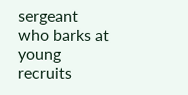sergeant who barks at young recruits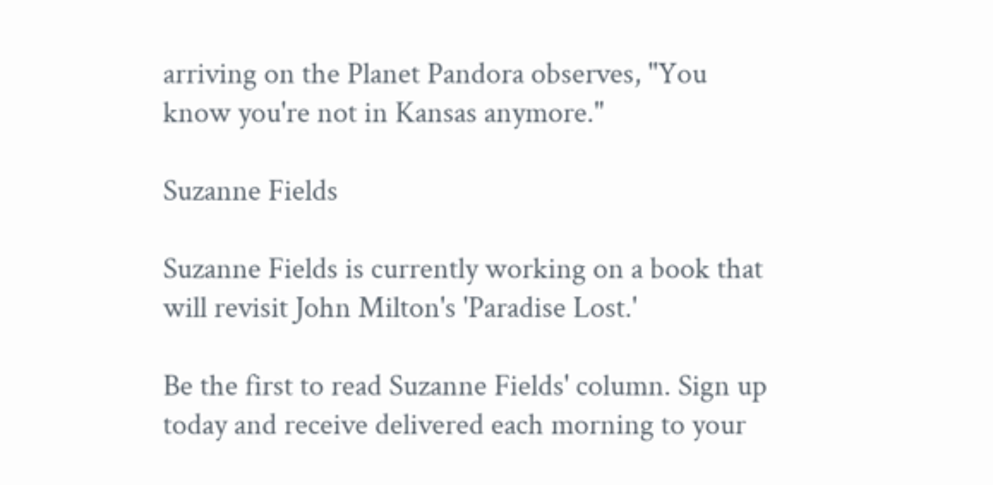arriving on the Planet Pandora observes, "You know you're not in Kansas anymore."

Suzanne Fields

Suzanne Fields is currently working on a book that will revisit John Milton's 'Paradise Lost.'

Be the first to read Suzanne Fields' column. Sign up today and receive delivered each morning to your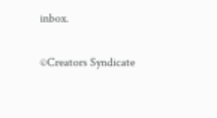inbox.

©Creators Syndicate